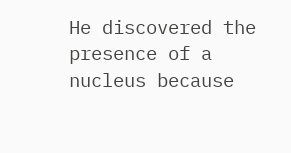He discovered the presence of a nucleus because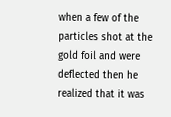when a few of the particles shot at the gold foil and were deflected then he realized that it was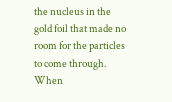the nucleus in the gold foil that made no room for the particles to come through.  When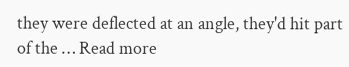they were deflected at an angle, they'd hit part of the … Read more